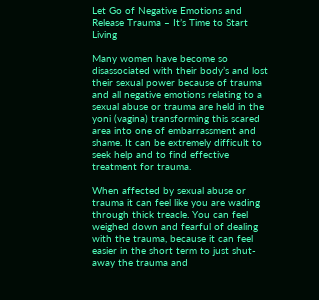Let Go of Negative Emotions and Release Trauma – It’s Time to Start Living

Many women have become so disassociated with their body’s and lost their sexual power because of trauma and all negative emotions relating to a sexual abuse or trauma are held in the yoni (vagina) transforming this scared area into one of embarrassment and shame. It can be extremely difficult to seek help and to find effective treatment for trauma.

When affected by sexual abuse or trauma it can feel like you are wading through thick treacle. You can feel weighed down and fearful of dealing with the trauma, because it can feel easier in the short term to just shut-away the trauma and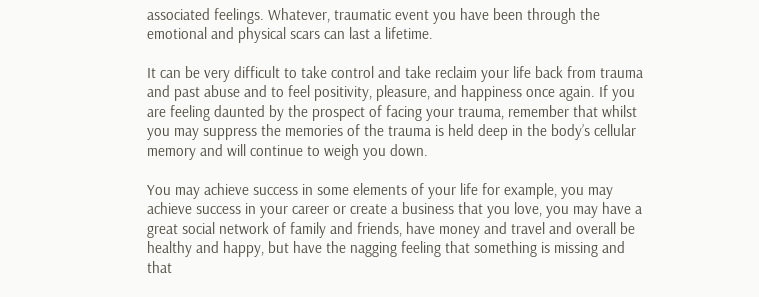associated feelings. Whatever, traumatic event you have been through the emotional and physical scars can last a lifetime.

It can be very difficult to take control and take reclaim your life back from trauma and past abuse and to feel positivity, pleasure, and happiness once again. If you are feeling daunted by the prospect of facing your trauma, remember that whilst you may suppress the memories of the trauma is held deep in the body’s cellular memory and will continue to weigh you down.

You may achieve success in some elements of your life for example, you may achieve success in your career or create a business that you love, you may have a great social network of family and friends, have money and travel and overall be healthy and happy, but have the nagging feeling that something is missing and that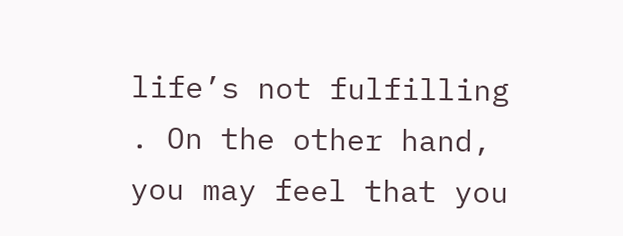life’s not fulfilling . On the other hand, you may feel that you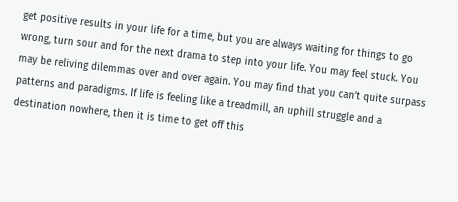get positive results in your life for a time, but you are always waiting for things to go wrong, turn sour and for the next drama to step into your life. You may feel stuck. You may be reliving dilemmas over and over again. You may find that you can’t quite surpass patterns and paradigms. If life is feeling like a treadmill, an uphill struggle and a destination nowhere, then it is time to get off this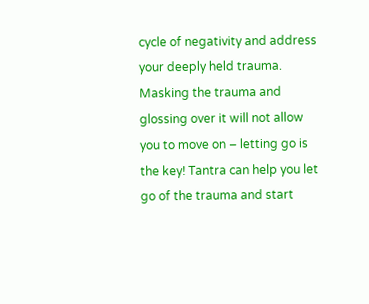cycle of negativity and address your deeply held trauma. Masking the trauma and glossing over it will not allow you to move on – letting go is the key! Tantra can help you let go of the trauma and start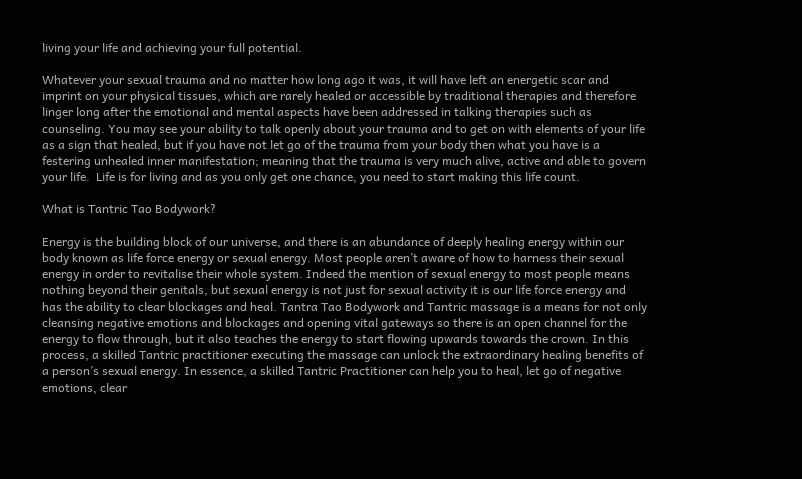living your life and achieving your full potential.

Whatever your sexual trauma and no matter how long ago it was, it will have left an energetic scar and imprint on your physical tissues, which are rarely healed or accessible by traditional therapies and therefore linger long after the emotional and mental aspects have been addressed in talking therapies such as counseling. You may see your ability to talk openly about your trauma and to get on with elements of your life as a sign that healed, but if you have not let go of the trauma from your body then what you have is a festering unhealed inner manifestation; meaning that the trauma is very much alive, active and able to govern your life.  Life is for living and as you only get one chance, you need to start making this life count.

What is Tantric Tao Bodywork?

Energy is the building block of our universe, and there is an abundance of deeply healing energy within our body known as life force energy or sexual energy. Most people aren’t aware of how to harness their sexual energy in order to revitalise their whole system. Indeed the mention of sexual energy to most people means nothing beyond their genitals, but sexual energy is not just for sexual activity it is our life force energy and has the ability to clear blockages and heal. Tantra Tao Bodywork and Tantric massage is a means for not only cleansing negative emotions and blockages and opening vital gateways so there is an open channel for the energy to flow through, but it also teaches the energy to start flowing upwards towards the crown. In this process, a skilled Tantric practitioner executing the massage can unlock the extraordinary healing benefits of a person’s sexual energy. In essence, a skilled Tantric Practitioner can help you to heal, let go of negative emotions, clear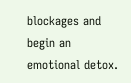blockages and begin an emotional detox.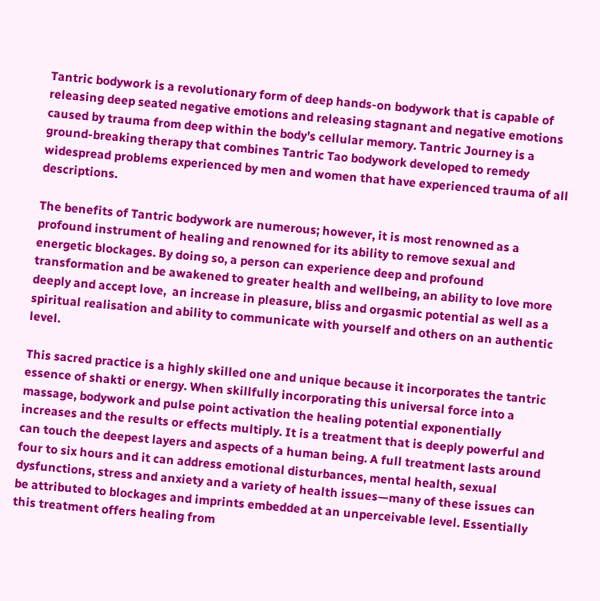Tantric bodywork is a revolutionary form of deep hands-on bodywork that is capable of releasing deep seated negative emotions and releasing stagnant and negative emotions caused by trauma from deep within the body’s cellular memory. Tantric Journey is a ground-breaking therapy that combines Tantric Tao bodywork developed to remedy widespread problems experienced by men and women that have experienced trauma of all descriptions.

The benefits of Tantric bodywork are numerous; however, it is most renowned as a profound instrument of healing and renowned for its ability to remove sexual and energetic blockages. By doing so, a person can experience deep and profound transformation and be awakened to greater health and wellbeing, an ability to love more deeply and accept love,  an increase in pleasure, bliss and orgasmic potential as well as a spiritual realisation and ability to communicate with yourself and others on an authentic level.

This sacred practice is a highly skilled one and unique because it incorporates the tantric essence of shakti or energy. When skillfully incorporating this universal force into a massage, bodywork and pulse point activation the healing potential exponentially increases and the results or effects multiply. It is a treatment that is deeply powerful and can touch the deepest layers and aspects of a human being. A full treatment lasts around four to six hours and it can address emotional disturbances, mental health, sexual dysfunctions, stress and anxiety and a variety of health issues—many of these issues can be attributed to blockages and imprints embedded at an unperceivable level. Essentially this treatment offers healing from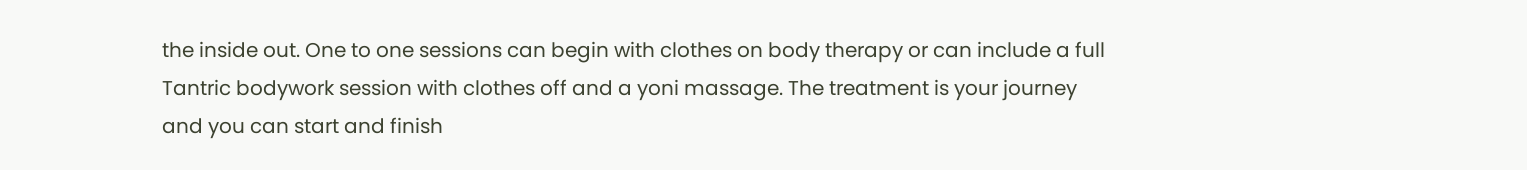the inside out. One to one sessions can begin with clothes on body therapy or can include a full Tantric bodywork session with clothes off and a yoni massage. The treatment is your journey and you can start and finish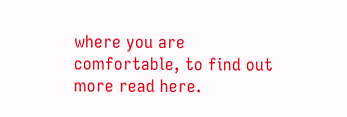where you are comfortable, to find out more read here.